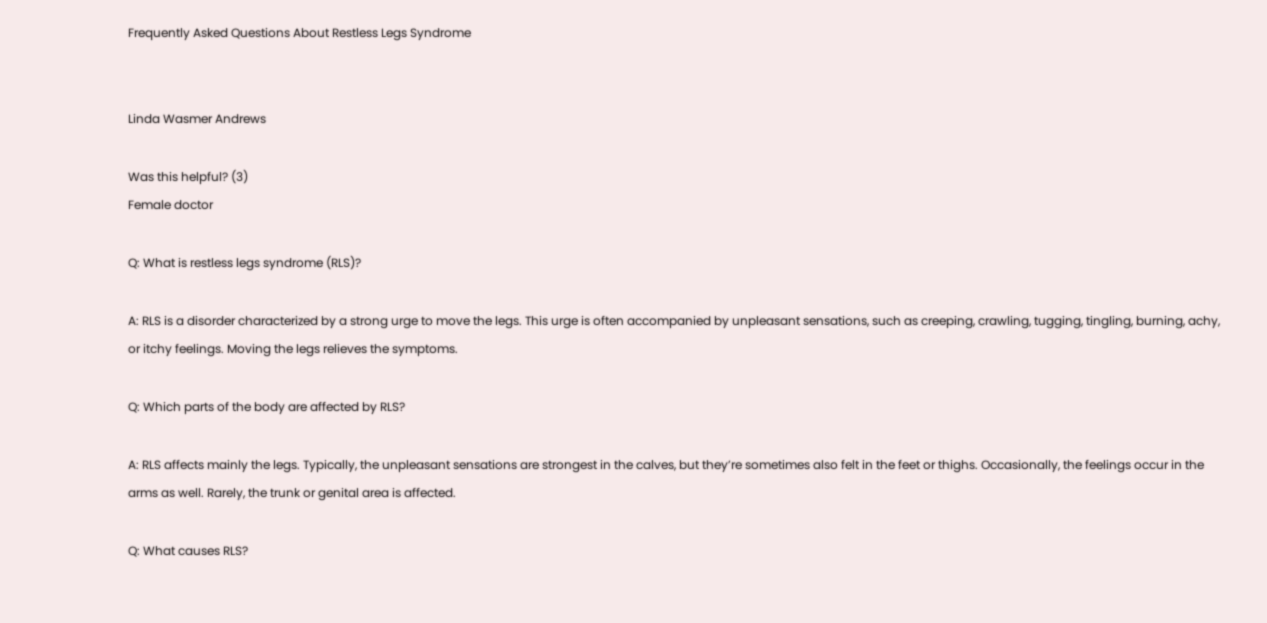Frequently Asked Questions About Restless Legs Syndrome


Linda Wasmer Andrews

Was this helpful? (3)
Female doctor

Q: What is restless legs syndrome (RLS)?

A: RLS is a disorder characterized by a strong urge to move the legs. This urge is often accompanied by unpleasant sensations, such as creeping, crawling, tugging, tingling, burning, achy, or itchy feelings. Moving the legs relieves the symptoms.

Q: Which parts of the body are affected by RLS?

A: RLS affects mainly the legs. Typically, the unpleasant sensations are strongest in the calves, but they’re sometimes also felt in the feet or thighs. Occasionally, the feelings occur in the arms as well. Rarely, the trunk or genital area is affected.

Q: What causes RLS?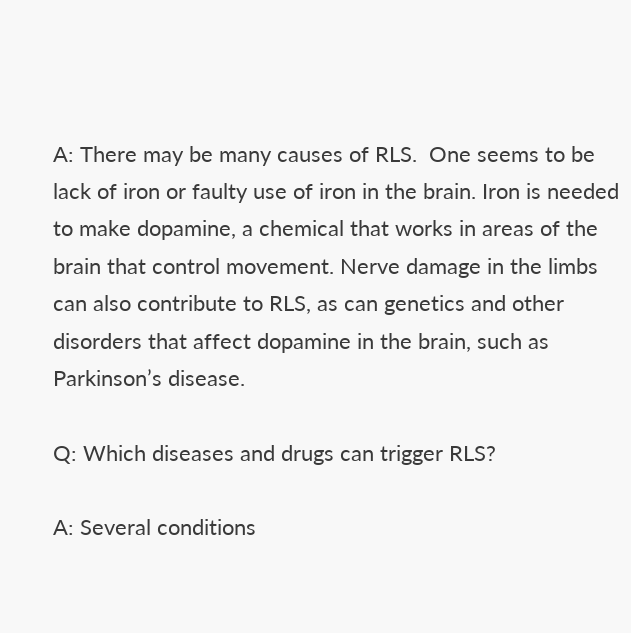A: There may be many causes of RLS.  One seems to be lack of iron or faulty use of iron in the brain. Iron is needed to make dopamine, a chemical that works in areas of the brain that control movement. Nerve damage in the limbs can also contribute to RLS, as can genetics and other disorders that affect dopamine in the brain, such as Parkinson’s disease.

Q: Which diseases and drugs can trigger RLS?

A: Several conditions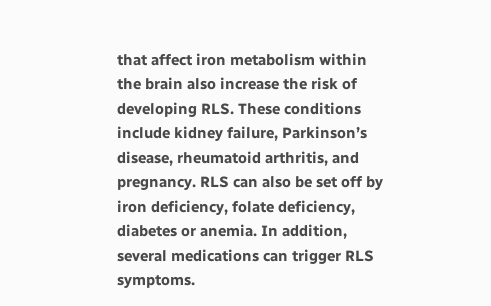that affect iron metabolism within the brain also increase the risk of developing RLS. These conditions include kidney failure, Parkinson’s disease, rheumatoid arthritis, and pregnancy. RLS can also be set off by iron deficiency, folate deficiency, diabetes or anemia. In addition, several medications can trigger RLS symptoms.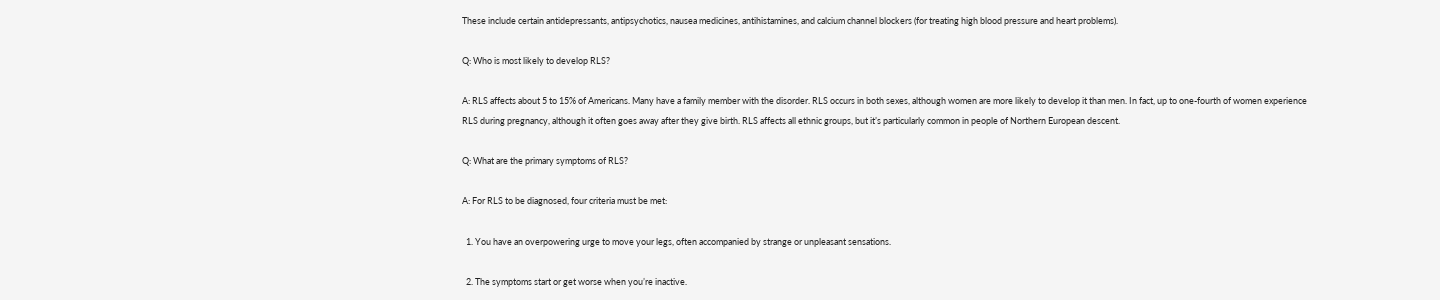These include certain antidepressants, antipsychotics, nausea medicines, antihistamines, and calcium channel blockers (for treating high blood pressure and heart problems).

Q: Who is most likely to develop RLS?

A: RLS affects about 5 to 15% of Americans. Many have a family member with the disorder. RLS occurs in both sexes, although women are more likely to develop it than men. In fact, up to one-fourth of women experience RLS during pregnancy, although it often goes away after they give birth. RLS affects all ethnic groups, but it’s particularly common in people of Northern European descent.

Q: What are the primary symptoms of RLS?

A: For RLS to be diagnosed, four criteria must be met:

  1. You have an overpowering urge to move your legs, often accompanied by strange or unpleasant sensations.

  2. The symptoms start or get worse when you’re inactive.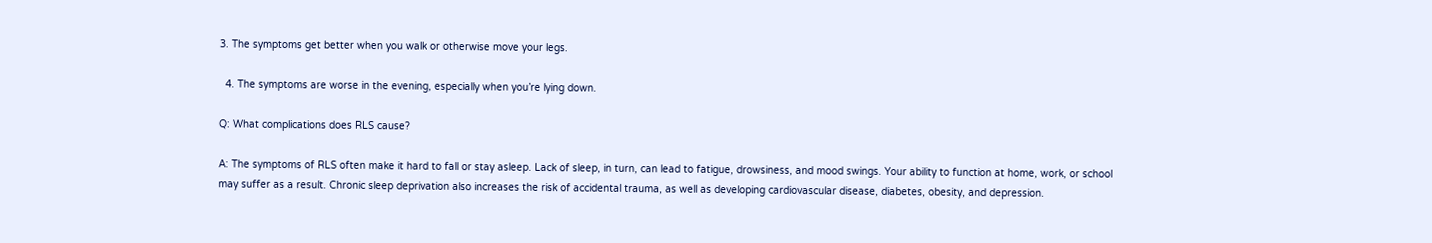3. The symptoms get better when you walk or otherwise move your legs.

  4. The symptoms are worse in the evening, especially when you’re lying down.

Q: What complications does RLS cause?

A: The symptoms of RLS often make it hard to fall or stay asleep. Lack of sleep, in turn, can lead to fatigue, drowsiness, and mood swings. Your ability to function at home, work, or school may suffer as a result. Chronic sleep deprivation also increases the risk of accidental trauma, as well as developing cardiovascular disease, diabetes, obesity, and depression.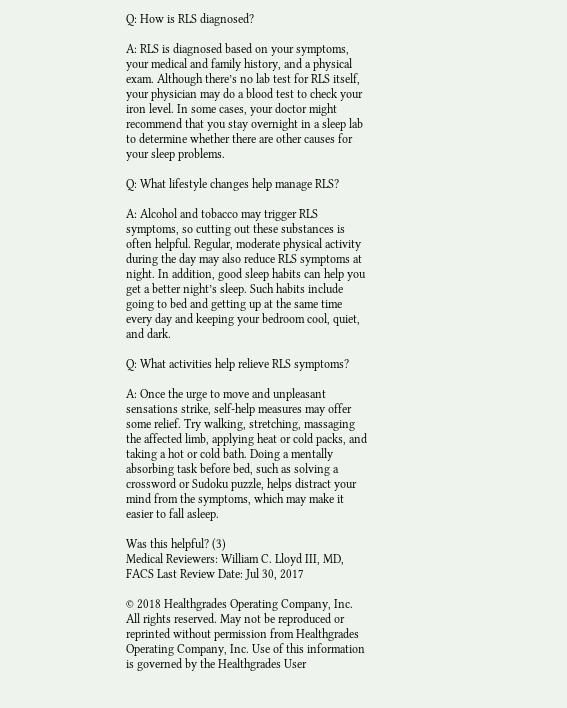Q: How is RLS diagnosed?

A: RLS is diagnosed based on your symptoms, your medical and family history, and a physical exam. Although there’s no lab test for RLS itself, your physician may do a blood test to check your iron level. In some cases, your doctor might recommend that you stay overnight in a sleep lab to determine whether there are other causes for your sleep problems.

Q: What lifestyle changes help manage RLS?

A: Alcohol and tobacco may trigger RLS symptoms, so cutting out these substances is often helpful. Regular, moderate physical activity during the day may also reduce RLS symptoms at night. In addition, good sleep habits can help you get a better night’s sleep. Such habits include going to bed and getting up at the same time every day and keeping your bedroom cool, quiet, and dark.

Q: What activities help relieve RLS symptoms?

A: Once the urge to move and unpleasant sensations strike, self-help measures may offer some relief. Try walking, stretching, massaging the affected limb, applying heat or cold packs, and taking a hot or cold bath. Doing a mentally absorbing task before bed, such as solving a crossword or Sudoku puzzle, helps distract your mind from the symptoms, which may make it easier to fall asleep.

Was this helpful? (3)
Medical Reviewers: William C. Lloyd III, MD, FACS Last Review Date: Jul 30, 2017

© 2018 Healthgrades Operating Company, Inc. All rights reserved. May not be reproduced or reprinted without permission from Healthgrades Operating Company, Inc. Use of this information is governed by the Healthgrades User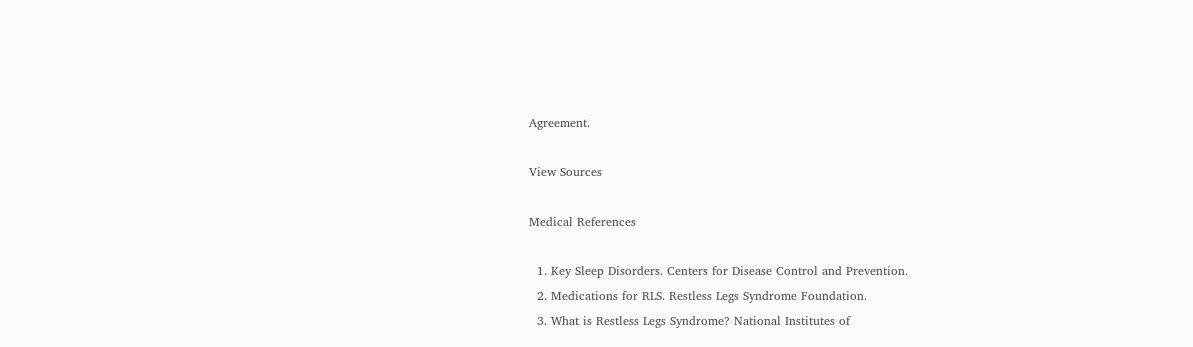Agreement.

View Sources

Medical References

  1. Key Sleep Disorders. Centers for Disease Control and Prevention.
  2. Medications for RLS. Restless Legs Syndrome Foundation.
  3. What is Restless Legs Syndrome? National Institutes of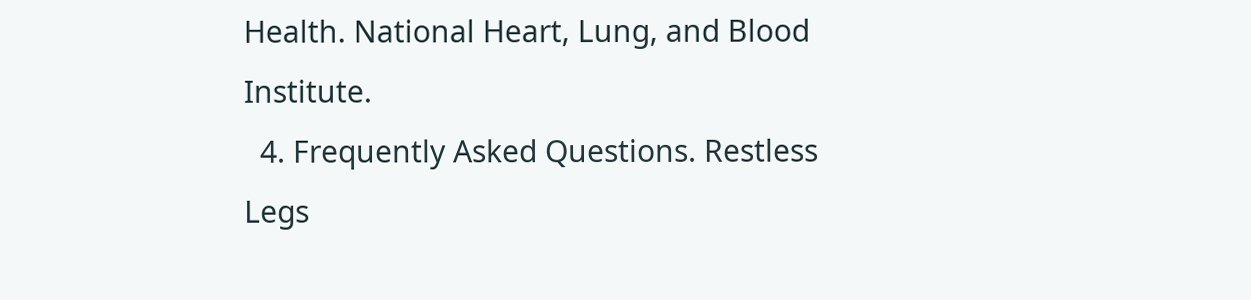Health. National Heart, Lung, and Blood Institute.
  4. Frequently Asked Questions. Restless Legs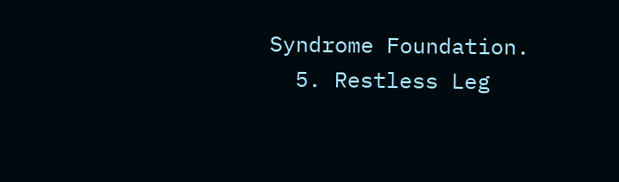Syndrome Foundation.
  5. Restless Leg